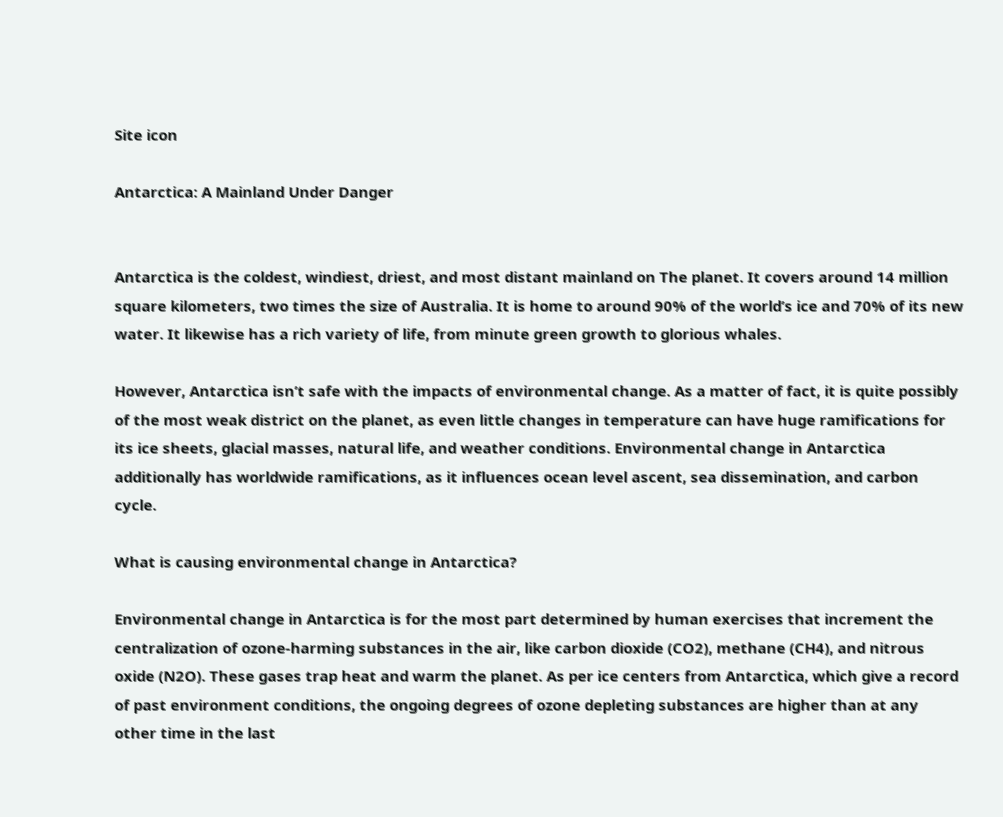Site icon

Antarctica: A Mainland Under Danger


Antarctica is the coldest, windiest, driest, and most distant mainland on The planet. It covers around 14 million square kilometers, two times the size of Australia. It is home to around 90% of the world’s ice and 70% of its new water. It likewise has a rich variety of life, from minute green growth to glorious whales.

However, Antarctica isn’t safe with the impacts of environmental change. As a matter of fact, it is quite possibly of the most weak district on the planet, as even little changes in temperature can have huge ramifications for its ice sheets, glacial masses, natural life, and weather conditions. Environmental change in Antarctica additionally has worldwide ramifications, as it influences ocean level ascent, sea dissemination, and carbon cycle.

What is causing environmental change in Antarctica?

Environmental change in Antarctica is for the most part determined by human exercises that increment the centralization of ozone-harming substances in the air, like carbon dioxide (CO2), methane (CH4), and nitrous oxide (N2O). These gases trap heat and warm the planet. As per ice centers from Antarctica, which give a record of past environment conditions, the ongoing degrees of ozone depleting substances are higher than at any other time in the last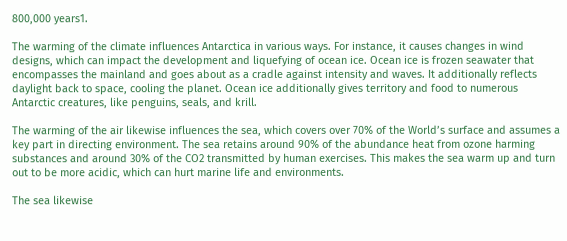800,000 years1.

The warming of the climate influences Antarctica in various ways. For instance, it causes changes in wind designs, which can impact the development and liquefying of ocean ice. Ocean ice is frozen seawater that encompasses the mainland and goes about as a cradle against intensity and waves. It additionally reflects daylight back to space, cooling the planet. Ocean ice additionally gives territory and food to numerous Antarctic creatures, like penguins, seals, and krill.

The warming of the air likewise influences the sea, which covers over 70% of the World’s surface and assumes a key part in directing environment. The sea retains around 90% of the abundance heat from ozone harming substances and around 30% of the CO2 transmitted by human exercises. This makes the sea warm up and turn out to be more acidic, which can hurt marine life and environments.

The sea likewise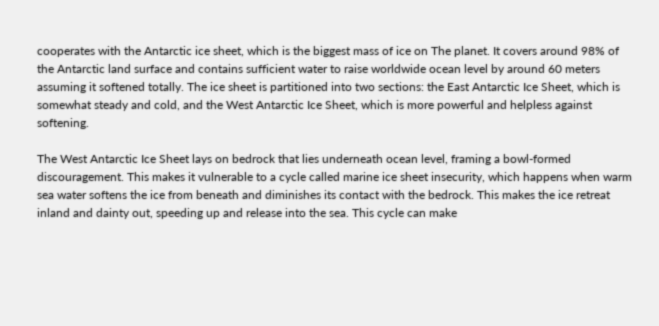cooperates with the Antarctic ice sheet, which is the biggest mass of ice on The planet. It covers around 98% of the Antarctic land surface and contains sufficient water to raise worldwide ocean level by around 60 meters assuming it softened totally. The ice sheet is partitioned into two sections: the East Antarctic Ice Sheet, which is somewhat steady and cold, and the West Antarctic Ice Sheet, which is more powerful and helpless against softening.

The West Antarctic Ice Sheet lays on bedrock that lies underneath ocean level, framing a bowl-formed discouragement. This makes it vulnerable to a cycle called marine ice sheet insecurity, which happens when warm sea water softens the ice from beneath and diminishes its contact with the bedrock. This makes the ice retreat inland and dainty out, speeding up and release into the sea. This cycle can make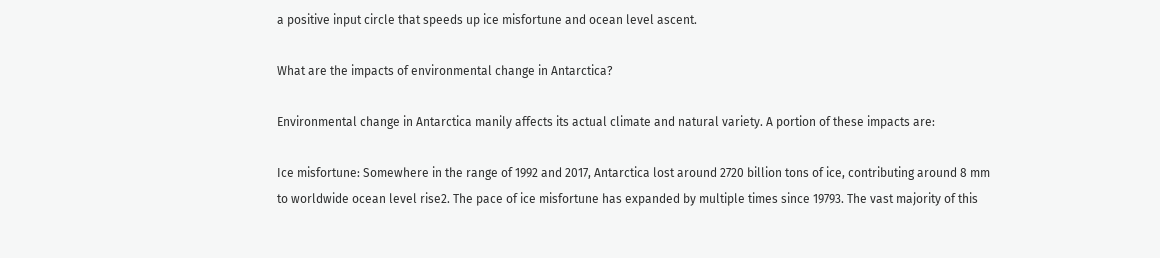a positive input circle that speeds up ice misfortune and ocean level ascent.

What are the impacts of environmental change in Antarctica?

Environmental change in Antarctica manily affects its actual climate and natural variety. A portion of these impacts are:

Ice misfortune: Somewhere in the range of 1992 and 2017, Antarctica lost around 2720 billion tons of ice, contributing around 8 mm to worldwide ocean level rise2. The pace of ice misfortune has expanded by multiple times since 19793. The vast majority of this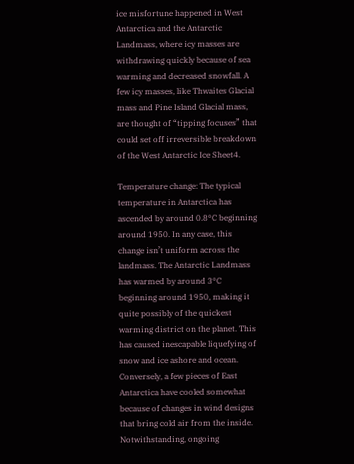ice misfortune happened in West Antarctica and the Antarctic Landmass, where icy masses are withdrawing quickly because of sea warming and decreased snowfall. A few icy masses, like Thwaites Glacial mass and Pine Island Glacial mass, are thought of “tipping focuses” that could set off irreversible breakdown of the West Antarctic Ice Sheet4.

Temperature change: The typical temperature in Antarctica has ascended by around 0.8°C beginning around 1950. In any case, this change isn’t uniform across the landmass. The Antarctic Landmass has warmed by around 3°C beginning around 1950, making it quite possibly of the quickest warming district on the planet. This has caused inescapable liquefying of snow and ice ashore and ocean. Conversely, a few pieces of East Antarctica have cooled somewhat because of changes in wind designs that bring cold air from the inside. Notwithstanding, ongoing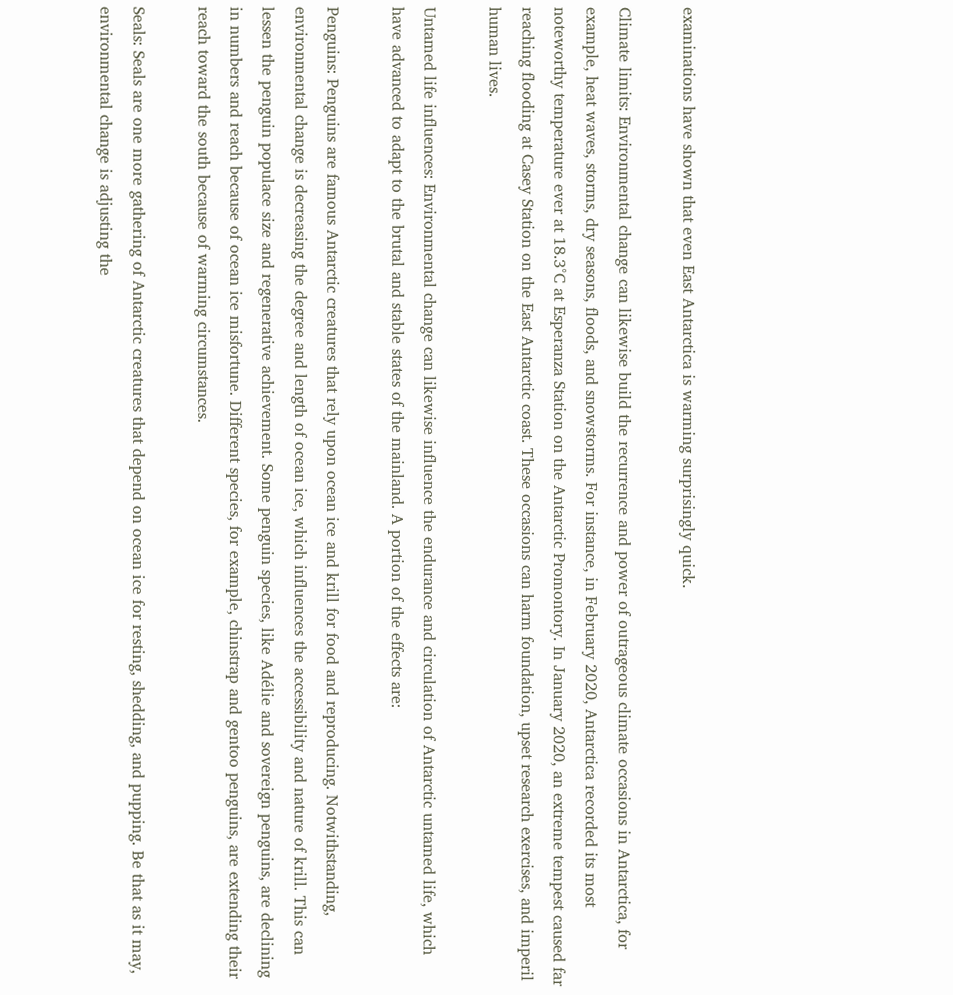examinations have shown that even East Antarctica is warming surprisingly quick.

Climate limits: Environmental change can likewise build the recurrence and power of outrageous climate occasions in Antarctica, for example, heat waves, storms, dry seasons, floods, and snowstorms. For instance, in February 2020, Antarctica recorded its most noteworthy temperature ever at 18.3°C at Esperanza Station on the Antarctic Promontory. In January 2020, an extreme tempest caused far reaching flooding at Casey Station on the East Antarctic coast. These occasions can harm foundation, upset research exercises, and imperil human lives.

Untamed life influences: Environmental change can likewise influence the endurance and circulation of Antarctic untamed life, which have advanced to adapt to the brutal and stable states of the mainland. A portion of the effects are:

Penguins: Penguins are famous Antarctic creatures that rely upon ocean ice and krill for food and reproducing. Notwithstanding, environmental change is decreasing the degree and length of ocean ice, which influences the accessibility and nature of krill. This can lessen the penguin populace size and regenerative achievement. Some penguin species, like Adélie and sovereign penguins, are declining in numbers and reach because of ocean ice misfortune. Different species, for example, chinstrap and gentoo penguins, are extending their reach toward the south because of warming circumstances.

Seals: Seals are one more gathering of Antarctic creatures that depend on ocean ice for resting, shedding, and pupping. Be that as it may, environmental change is adjusting the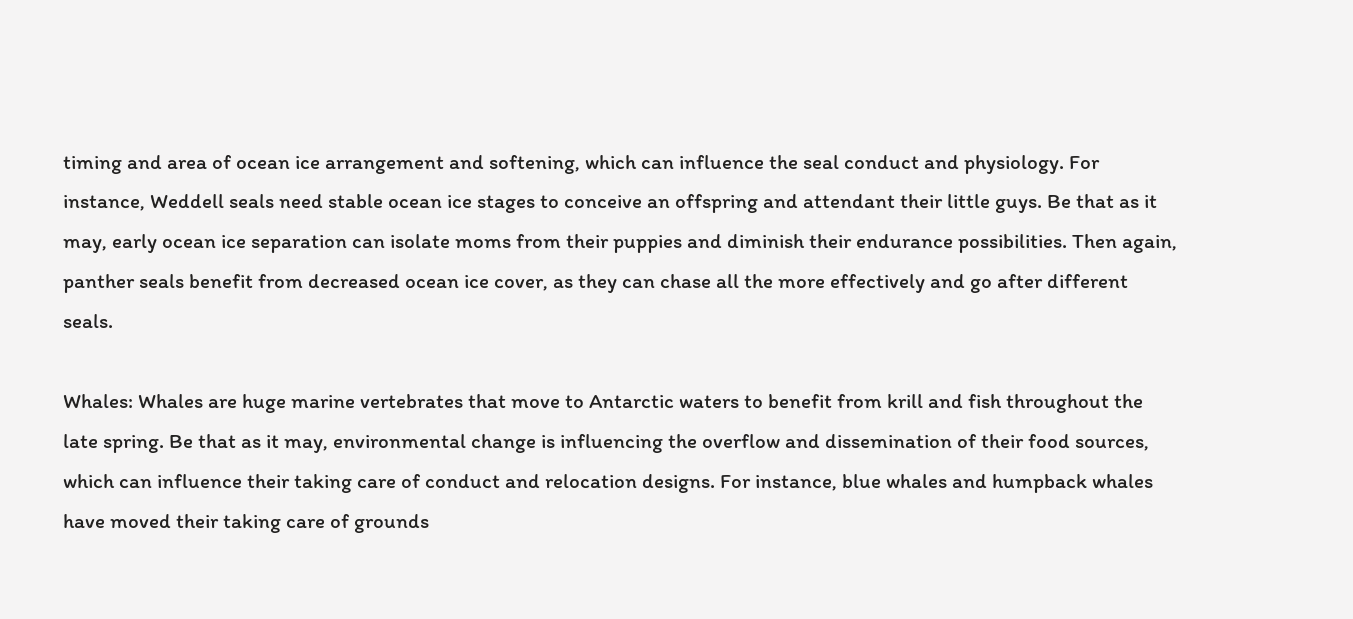timing and area of ocean ice arrangement and softening, which can influence the seal conduct and physiology. For instance, Weddell seals need stable ocean ice stages to conceive an offspring and attendant their little guys. Be that as it may, early ocean ice separation can isolate moms from their puppies and diminish their endurance possibilities. Then again, panther seals benefit from decreased ocean ice cover, as they can chase all the more effectively and go after different seals.

Whales: Whales are huge marine vertebrates that move to Antarctic waters to benefit from krill and fish throughout the late spring. Be that as it may, environmental change is influencing the overflow and dissemination of their food sources, which can influence their taking care of conduct and relocation designs. For instance, blue whales and humpback whales have moved their taking care of grounds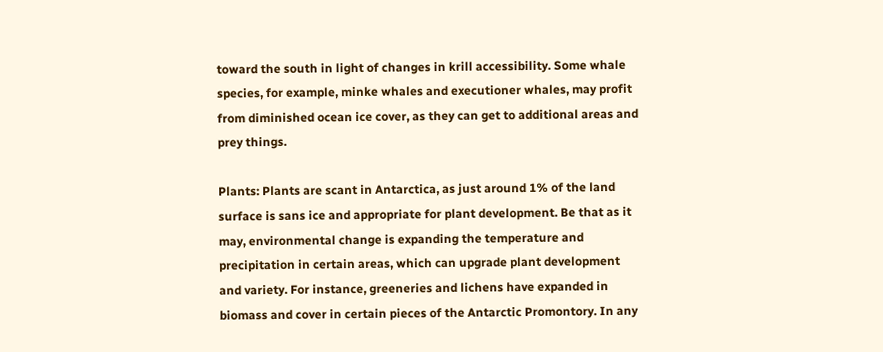toward the south in light of changes in krill accessibility. Some whale species, for example, minke whales and executioner whales, may profit from diminished ocean ice cover, as they can get to additional areas and prey things.

Plants: Plants are scant in Antarctica, as just around 1% of the land surface is sans ice and appropriate for plant development. Be that as it may, environmental change is expanding the temperature and precipitation in certain areas, which can upgrade plant development and variety. For instance, greeneries and lichens have expanded in biomass and cover in certain pieces of the Antarctic Promontory. In any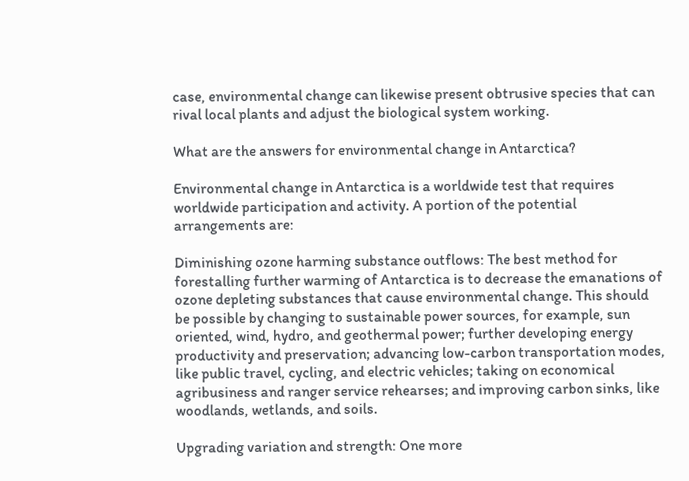case, environmental change can likewise present obtrusive species that can rival local plants and adjust the biological system working.

What are the answers for environmental change in Antarctica?

Environmental change in Antarctica is a worldwide test that requires worldwide participation and activity. A portion of the potential arrangements are:

Diminishing ozone harming substance outflows: The best method for forestalling further warming of Antarctica is to decrease the emanations of ozone depleting substances that cause environmental change. This should be possible by changing to sustainable power sources, for example, sun oriented, wind, hydro, and geothermal power; further developing energy productivity and preservation; advancing low-carbon transportation modes, like public travel, cycling, and electric vehicles; taking on economical agribusiness and ranger service rehearses; and improving carbon sinks, like woodlands, wetlands, and soils.

Upgrading variation and strength: One more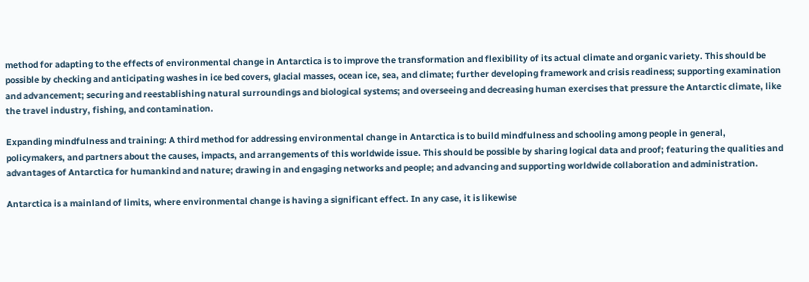method for adapting to the effects of environmental change in Antarctica is to improve the transformation and flexibility of its actual climate and organic variety. This should be possible by checking and anticipating washes in ice bed covers, glacial masses, ocean ice, sea, and climate; further developing framework and crisis readiness; supporting examination and advancement; securing and reestablishing natural surroundings and biological systems; and overseeing and decreasing human exercises that pressure the Antarctic climate, like the travel industry, fishing, and contamination.

Expanding mindfulness and training: A third method for addressing environmental change in Antarctica is to build mindfulness and schooling among people in general, policymakers, and partners about the causes, impacts, and arrangements of this worldwide issue. This should be possible by sharing logical data and proof; featuring the qualities and advantages of Antarctica for humankind and nature; drawing in and engaging networks and people; and advancing and supporting worldwide collaboration and administration.

Antarctica is a mainland of limits, where environmental change is having a significant effect. In any case, it is likewise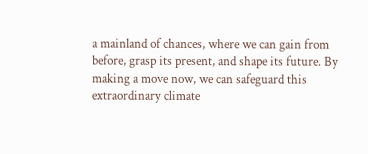a mainland of chances, where we can gain from before, grasp its present, and shape its future. By making a move now, we can safeguard this extraordinary climate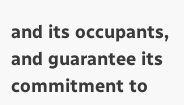and its occupants, and guarantee its commitment to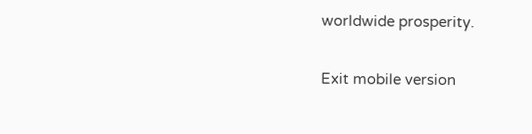worldwide prosperity.

Exit mobile version